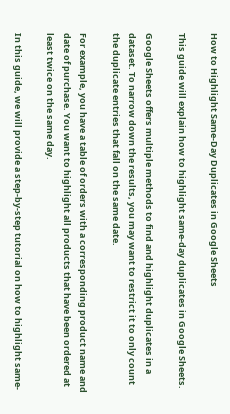How to Highlight Same-Day Duplicates in Google Sheets

This guide will explain how to highlight same-day duplicates in Google Sheets.

Google Sheets offers multiple methods to find and highlight duplicates in a dataset. To narrow down the results, you may want to restrict it to only count the duplicate entries that fall on the same date.

For example, you have a table of orders with a corresponding product name and date of purchase. You want to highlight all products that have been ordered at least twice on the same day.

In this guide, we will provide a step-by-step tutorial on how to highlight same-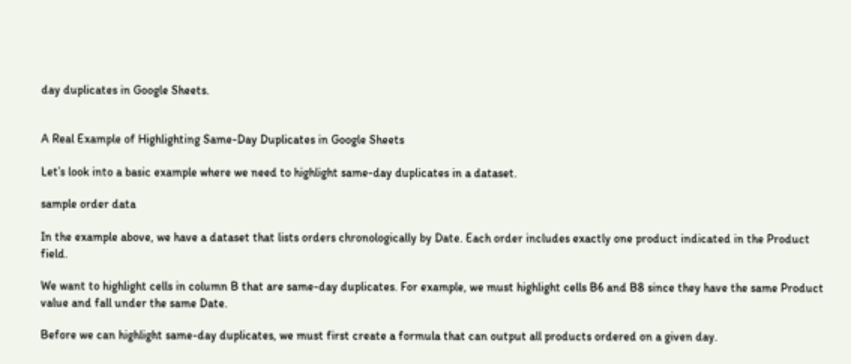day duplicates in Google Sheets.


A Real Example of Highlighting Same-Day Duplicates in Google Sheets

Let’s look into a basic example where we need to highlight same-day duplicates in a dataset.

sample order data

In the example above, we have a dataset that lists orders chronologically by Date. Each order includes exactly one product indicated in the Product field.

We want to highlight cells in column B that are same-day duplicates. For example, we must highlight cells B6 and B8 since they have the same Product value and fall under the same Date.

Before we can highlight same-day duplicates, we must first create a formula that can output all products ordered on a given day.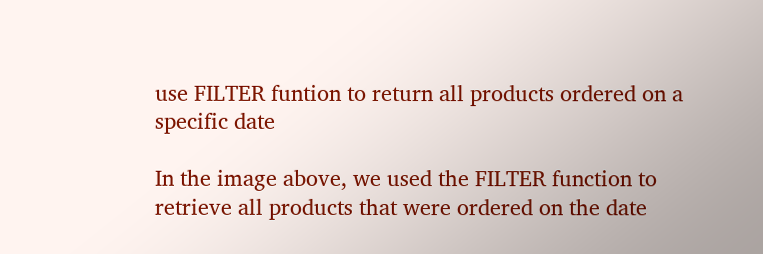use FILTER funtion to return all products ordered on a specific date

In the image above, we used the FILTER function to retrieve all products that were ordered on the date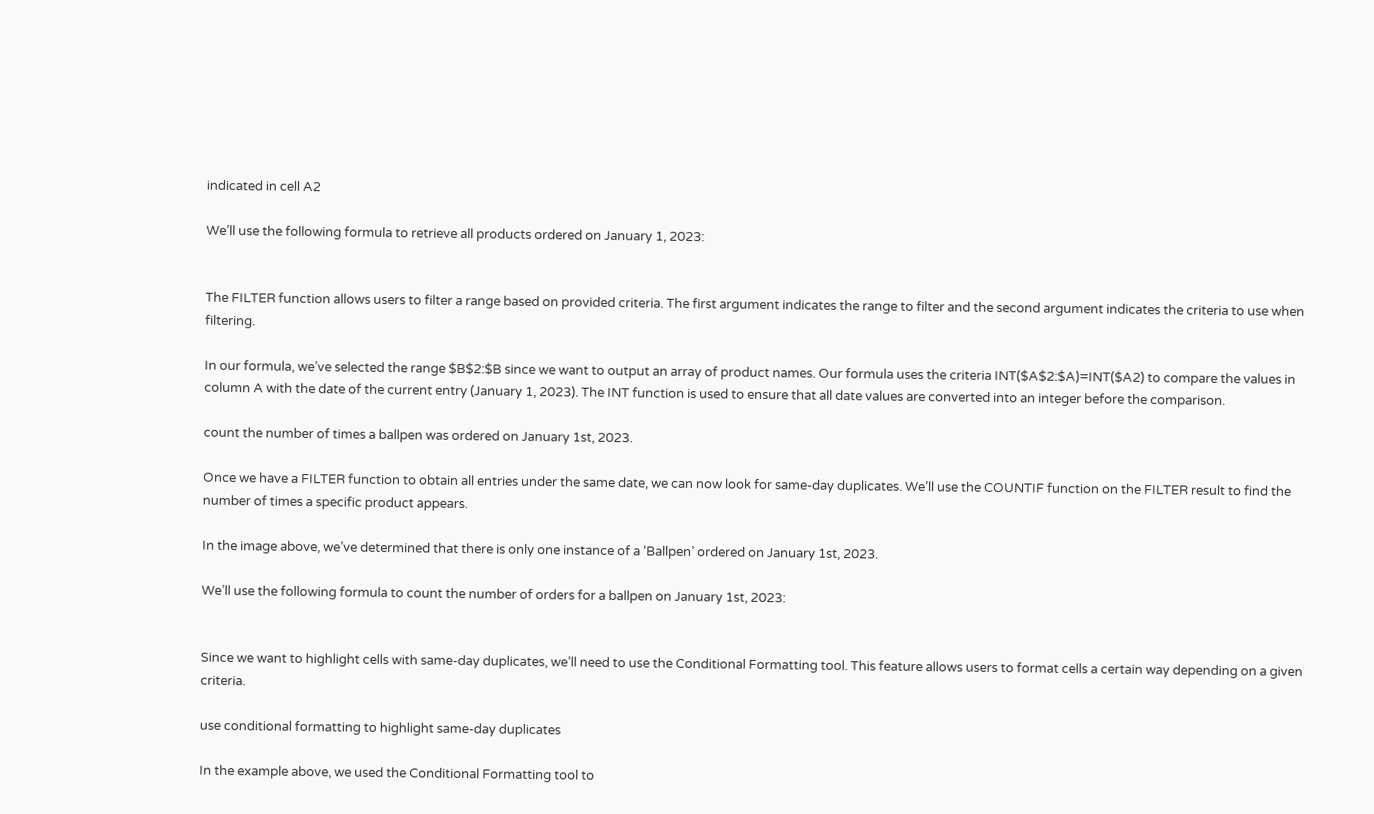indicated in cell A2

We’ll use the following formula to retrieve all products ordered on January 1, 2023:


The FILTER function allows users to filter a range based on provided criteria. The first argument indicates the range to filter and the second argument indicates the criteria to use when filtering.

In our formula, we’ve selected the range $B$2:$B since we want to output an array of product names. Our formula uses the criteria INT($A$2:$A)=INT($A2) to compare the values in column A with the date of the current entry (January 1, 2023). The INT function is used to ensure that all date values are converted into an integer before the comparison.

count the number of times a ballpen was ordered on January 1st, 2023.

Once we have a FILTER function to obtain all entries under the same date, we can now look for same-day duplicates. We’ll use the COUNTIF function on the FILTER result to find the number of times a specific product appears.

In the image above, we’ve determined that there is only one instance of a ‘Ballpen’ ordered on January 1st, 2023.

We’ll use the following formula to count the number of orders for a ballpen on January 1st, 2023:


Since we want to highlight cells with same-day duplicates, we’ll need to use the Conditional Formatting tool. This feature allows users to format cells a certain way depending on a given criteria.

use conditional formatting to highlight same-day duplicates

In the example above, we used the Conditional Formatting tool to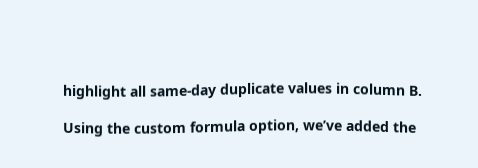highlight all same-day duplicate values in column B.

Using the custom formula option, we’ve added the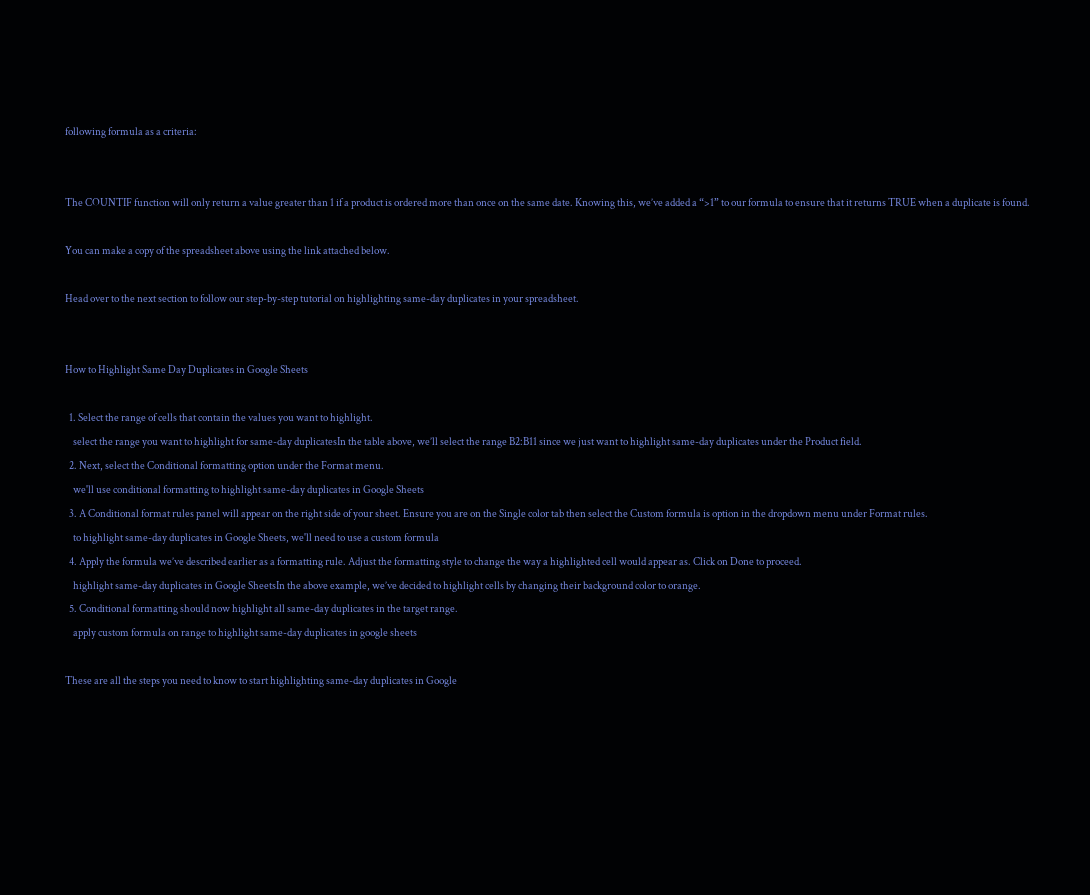following formula as a criteria:


The COUNTIF function will only return a value greater than 1 if a product is ordered more than once on the same date. Knowing this, we’ve added a “>1” to our formula to ensure that it returns TRUE when a duplicate is found.

You can make a copy of the spreadsheet above using the link attached below.

Head over to the next section to follow our step-by-step tutorial on highlighting same-day duplicates in your spreadsheet.


How to Highlight Same Day Duplicates in Google Sheets

  1. Select the range of cells that contain the values you want to highlight.
    select the range you want to highlight for same-day duplicatesIn the table above, we’ll select the range B2:B11 since we just want to highlight same-day duplicates under the Product field.
  2. Next, select the Conditional formatting option under the Format menu.
    we'll use conditional formatting to highlight same-day duplicates in Google Sheets
  3. A Conditional format rules panel will appear on the right side of your sheet. Ensure you are on the Single color tab then select the Custom formula is option in the dropdown menu under Format rules.
    to highlight same-day duplicates in Google Sheets, we'll need to use a custom formula
  4. Apply the formula we’ve described earlier as a formatting rule. Adjust the formatting style to change the way a highlighted cell would appear as. Click on Done to proceed.
    highlight same-day duplicates in Google SheetsIn the above example, we’ve decided to highlight cells by changing their background color to orange.
  5. Conditional formatting should now highlight all same-day duplicates in the target range.
    apply custom formula on range to highlight same-day duplicates in google sheets

These are all the steps you need to know to start highlighting same-day duplicates in Google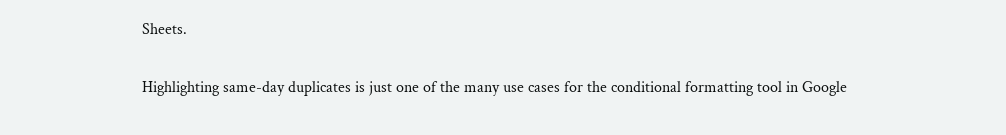Sheets.


Highlighting same-day duplicates is just one of the many use cases for the conditional formatting tool in Google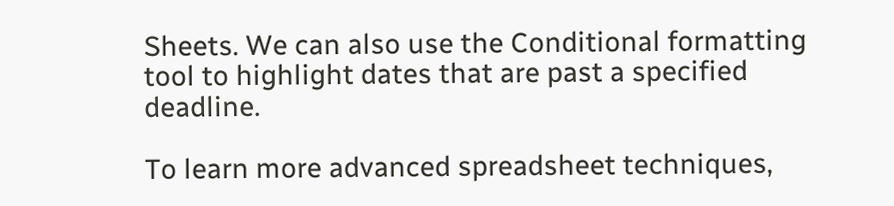Sheets. We can also use the Conditional formatting tool to highlight dates that are past a specified deadline.

To learn more advanced spreadsheet techniques,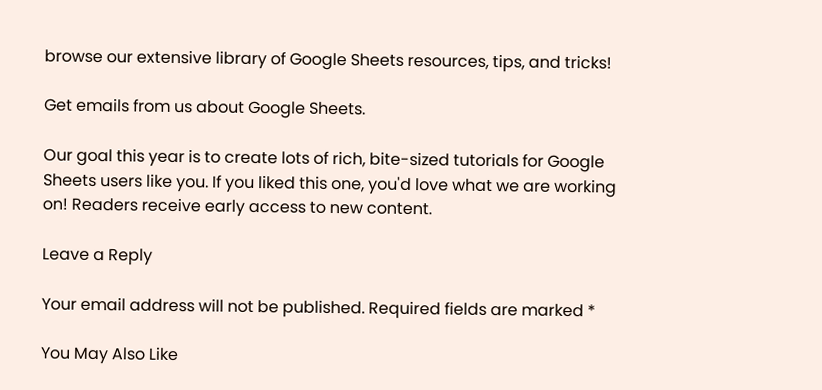browse our extensive library of Google Sheets resources, tips, and tricks!

Get emails from us about Google Sheets.

Our goal this year is to create lots of rich, bite-sized tutorials for Google Sheets users like you. If you liked this one, you'd love what we are working on! Readers receive early access to new content.

Leave a Reply

Your email address will not be published. Required fields are marked *

You May Also Like